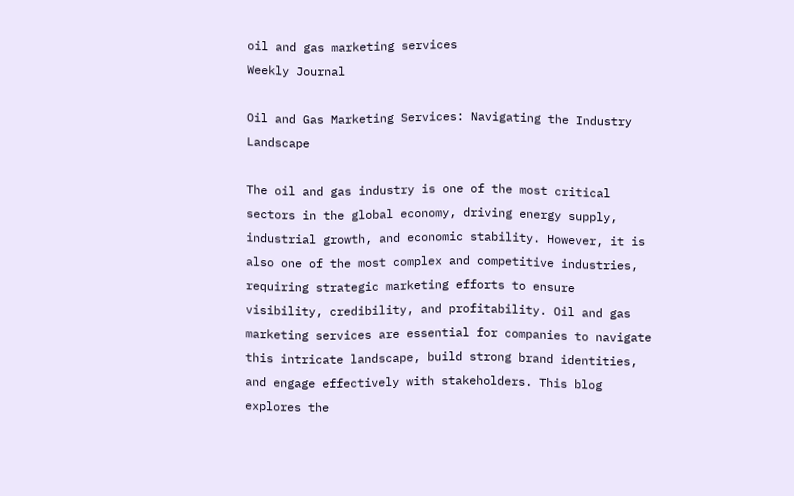oil and gas marketing services
Weekly Journal

Oil and Gas Marketing Services: Navigating the Industry Landscape

The oil and gas industry is one of the most critical sectors in the global economy, driving energy supply, industrial growth, and economic stability. However, it is also one of the most complex and competitive industries, requiring strategic marketing efforts to ensure visibility, credibility, and profitability. Oil and gas marketing services are essential for companies to navigate this intricate landscape, build strong brand identities, and engage effectively with stakeholders. This blog explores the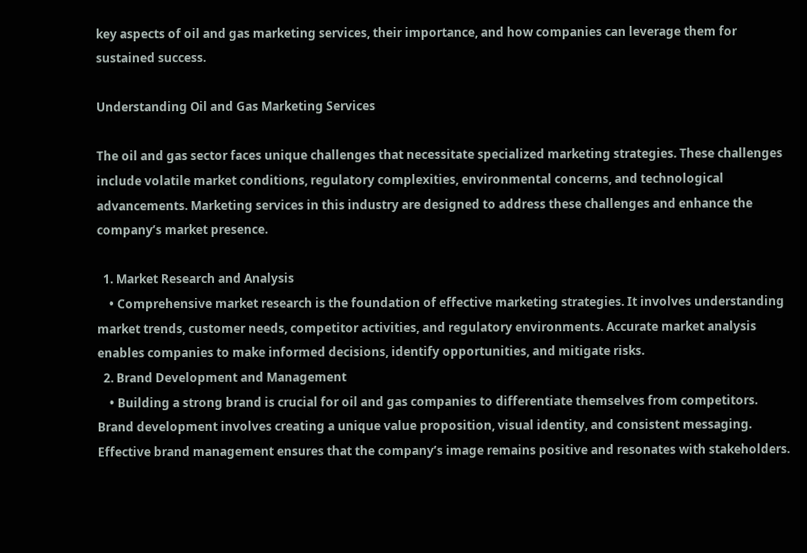key aspects of oil and gas marketing services, their importance, and how companies can leverage them for sustained success.

Understanding Oil and Gas Marketing Services

The oil and gas sector faces unique challenges that necessitate specialized marketing strategies. These challenges include volatile market conditions, regulatory complexities, environmental concerns, and technological advancements. Marketing services in this industry are designed to address these challenges and enhance the company’s market presence.

  1. Market Research and Analysis
    • Comprehensive market research is the foundation of effective marketing strategies. It involves understanding market trends, customer needs, competitor activities, and regulatory environments. Accurate market analysis enables companies to make informed decisions, identify opportunities, and mitigate risks.
  2. Brand Development and Management
    • Building a strong brand is crucial for oil and gas companies to differentiate themselves from competitors. Brand development involves creating a unique value proposition, visual identity, and consistent messaging. Effective brand management ensures that the company’s image remains positive and resonates with stakeholders.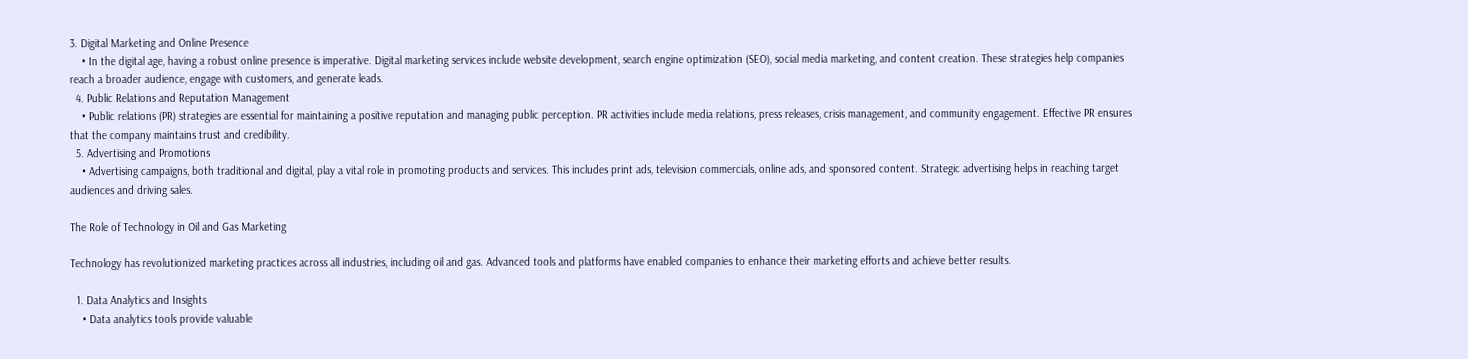3. Digital Marketing and Online Presence
    • In the digital age, having a robust online presence is imperative. Digital marketing services include website development, search engine optimization (SEO), social media marketing, and content creation. These strategies help companies reach a broader audience, engage with customers, and generate leads.
  4. Public Relations and Reputation Management
    • Public relations (PR) strategies are essential for maintaining a positive reputation and managing public perception. PR activities include media relations, press releases, crisis management, and community engagement. Effective PR ensures that the company maintains trust and credibility.
  5. Advertising and Promotions
    • Advertising campaigns, both traditional and digital, play a vital role in promoting products and services. This includes print ads, television commercials, online ads, and sponsored content. Strategic advertising helps in reaching target audiences and driving sales.

The Role of Technology in Oil and Gas Marketing

Technology has revolutionized marketing practices across all industries, including oil and gas. Advanced tools and platforms have enabled companies to enhance their marketing efforts and achieve better results.

  1. Data Analytics and Insights
    • Data analytics tools provide valuable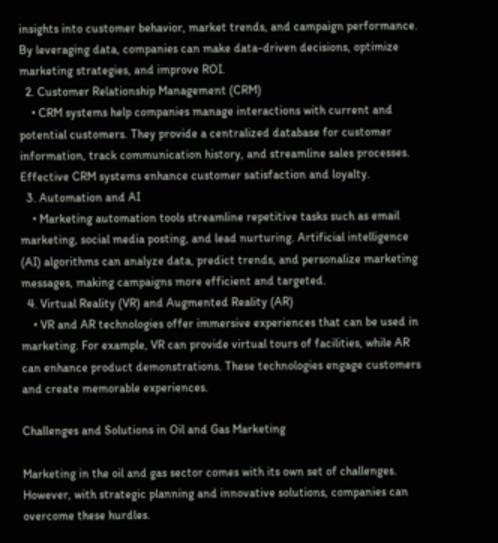insights into customer behavior, market trends, and campaign performance. By leveraging data, companies can make data-driven decisions, optimize marketing strategies, and improve ROI.
  2. Customer Relationship Management (CRM)
    • CRM systems help companies manage interactions with current and potential customers. They provide a centralized database for customer information, track communication history, and streamline sales processes. Effective CRM systems enhance customer satisfaction and loyalty.
  3. Automation and AI
    • Marketing automation tools streamline repetitive tasks such as email marketing, social media posting, and lead nurturing. Artificial intelligence (AI) algorithms can analyze data, predict trends, and personalize marketing messages, making campaigns more efficient and targeted.
  4. Virtual Reality (VR) and Augmented Reality (AR)
    • VR and AR technologies offer immersive experiences that can be used in marketing. For example, VR can provide virtual tours of facilities, while AR can enhance product demonstrations. These technologies engage customers and create memorable experiences.

Challenges and Solutions in Oil and Gas Marketing

Marketing in the oil and gas sector comes with its own set of challenges. However, with strategic planning and innovative solutions, companies can overcome these hurdles.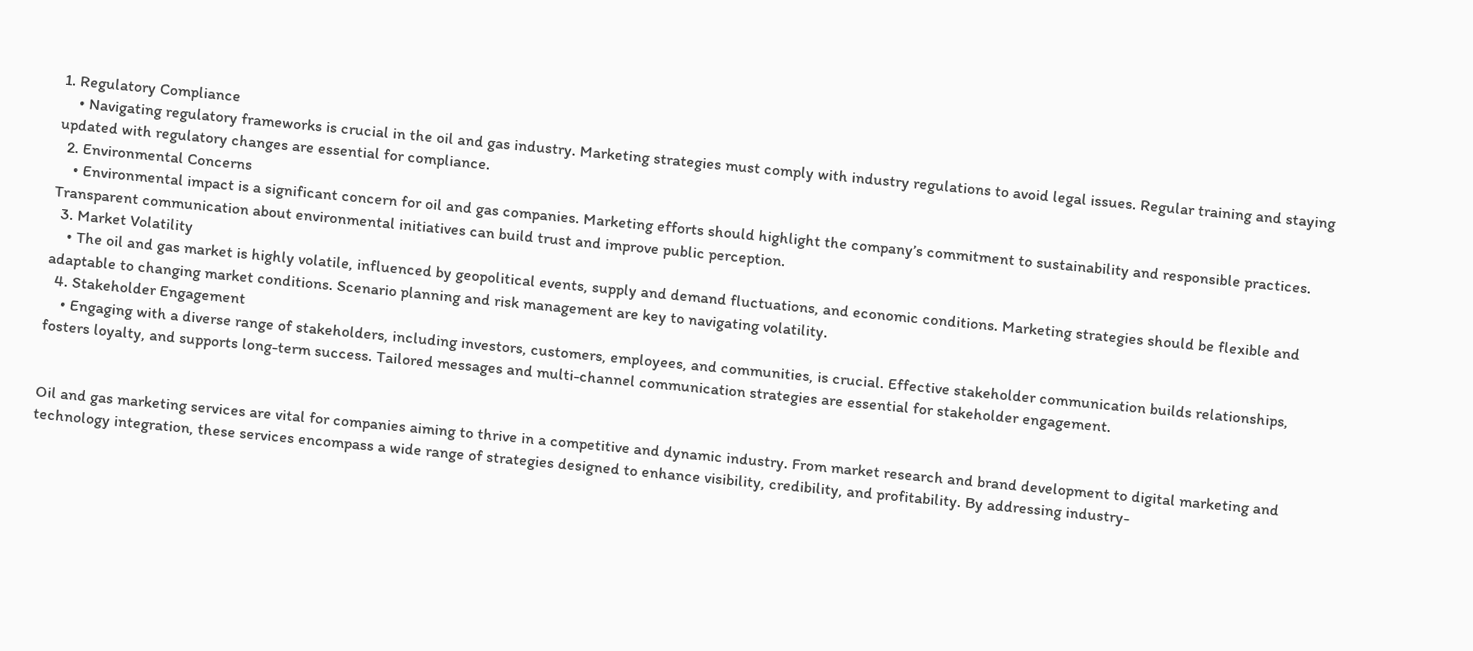1. Regulatory Compliance
    • Navigating regulatory frameworks is crucial in the oil and gas industry. Marketing strategies must comply with industry regulations to avoid legal issues. Regular training and staying updated with regulatory changes are essential for compliance.
  2. Environmental Concerns
    • Environmental impact is a significant concern for oil and gas companies. Marketing efforts should highlight the company’s commitment to sustainability and responsible practices. Transparent communication about environmental initiatives can build trust and improve public perception.
  3. Market Volatility
    • The oil and gas market is highly volatile, influenced by geopolitical events, supply and demand fluctuations, and economic conditions. Marketing strategies should be flexible and adaptable to changing market conditions. Scenario planning and risk management are key to navigating volatility.
  4. Stakeholder Engagement
    • Engaging with a diverse range of stakeholders, including investors, customers, employees, and communities, is crucial. Effective stakeholder communication builds relationships, fosters loyalty, and supports long-term success. Tailored messages and multi-channel communication strategies are essential for stakeholder engagement.


Oil and gas marketing services are vital for companies aiming to thrive in a competitive and dynamic industry. From market research and brand development to digital marketing and technology integration, these services encompass a wide range of strategies designed to enhance visibility, credibility, and profitability. By addressing industry-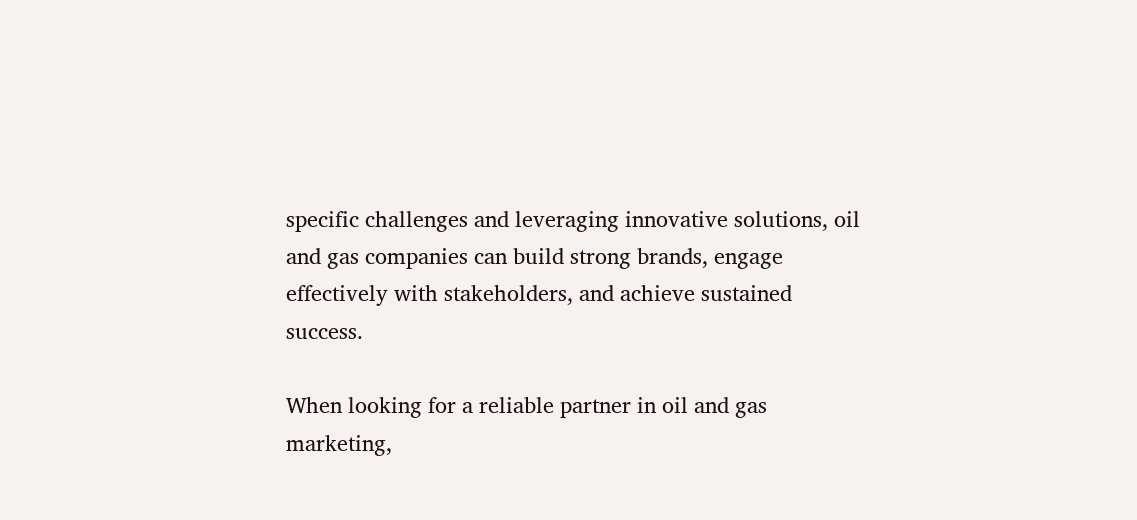specific challenges and leveraging innovative solutions, oil and gas companies can build strong brands, engage effectively with stakeholders, and achieve sustained success.

When looking for a reliable partner in oil and gas marketing,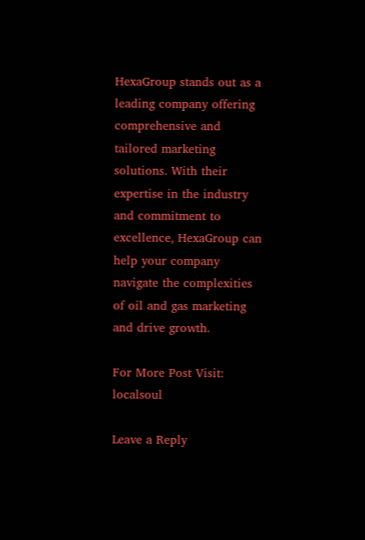HexaGroup stands out as a leading company offering comprehensive and tailored marketing solutions. With their expertise in the industry and commitment to excellence, HexaGroup can help your company navigate the complexities of oil and gas marketing and drive growth.

For More Post Visit: localsoul

Leave a Reply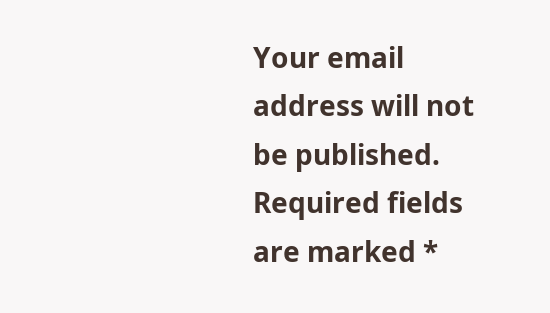Your email address will not be published. Required fields are marked *